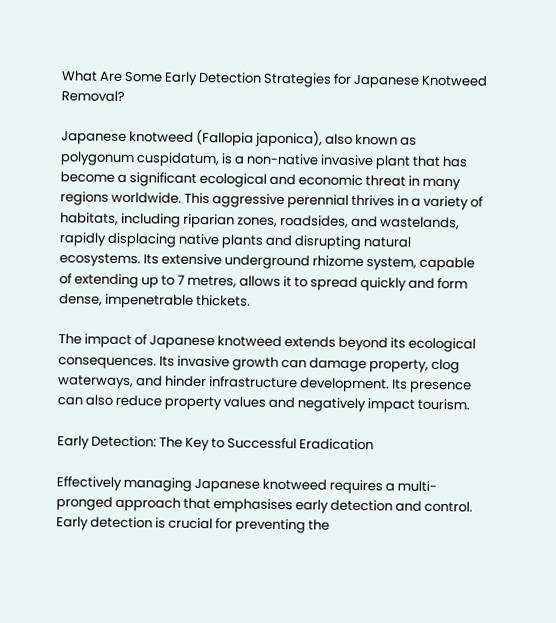What Are Some Early Detection Strategies for Japanese Knotweed Removal?

Japanese knotweed (Fallopia japonica), also known as polygonum cuspidatum, is a non-native invasive plant that has become a significant ecological and economic threat in many regions worldwide. This aggressive perennial thrives in a variety of habitats, including riparian zones, roadsides, and wastelands, rapidly displacing native plants and disrupting natural ecosystems. Its extensive underground rhizome system, capable of extending up to 7 metres, allows it to spread quickly and form dense, impenetrable thickets.

The impact of Japanese knotweed extends beyond its ecological consequences. Its invasive growth can damage property, clog waterways, and hinder infrastructure development. Its presence can also reduce property values and negatively impact tourism.

Early Detection: The Key to Successful Eradication

Effectively managing Japanese knotweed requires a multi-pronged approach that emphasises early detection and control. Early detection is crucial for preventing the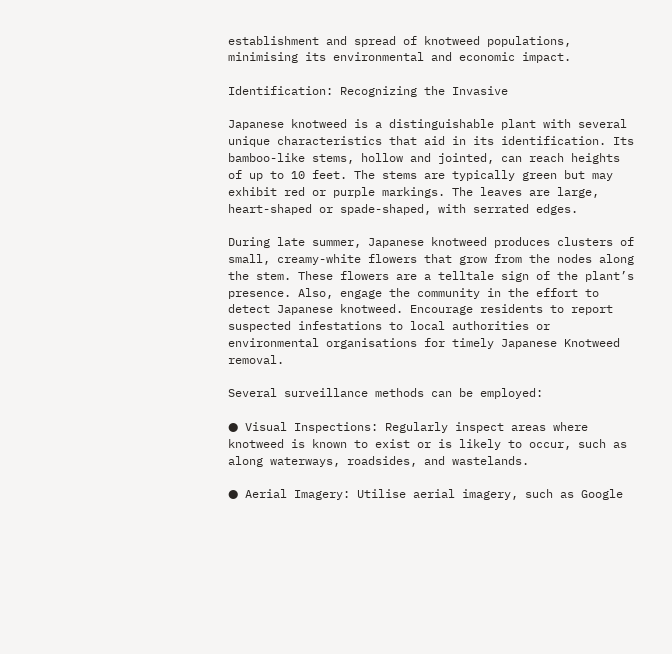establishment and spread of knotweed populations, minimising its environmental and economic impact.

Identification: Recognizing the Invasive

Japanese knotweed is a distinguishable plant with several unique characteristics that aid in its identification. Its bamboo-like stems, hollow and jointed, can reach heights of up to 10 feet. The stems are typically green but may exhibit red or purple markings. The leaves are large, heart-shaped or spade-shaped, with serrated edges.

During late summer, Japanese knotweed produces clusters of small, creamy-white flowers that grow from the nodes along the stem. These flowers are a telltale sign of the plant’s presence. Also, engage the community in the effort to detect Japanese knotweed. Encourage residents to report suspected infestations to local authorities or environmental organisations for timely Japanese Knotweed removal.

Several surveillance methods can be employed:

● Visual Inspections: Regularly inspect areas where knotweed is known to exist or is likely to occur, such as along waterways, roadsides, and wastelands.

● Aerial Imagery: Utilise aerial imagery, such as Google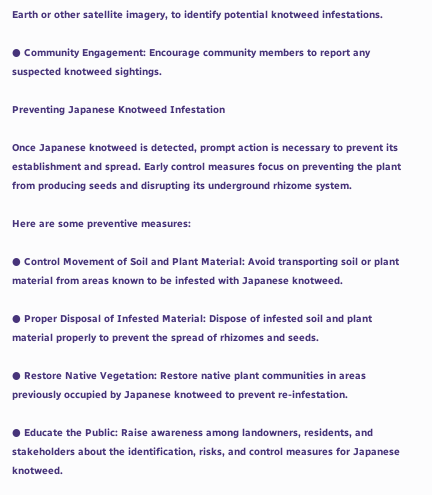Earth or other satellite imagery, to identify potential knotweed infestations.

● Community Engagement: Encourage community members to report any suspected knotweed sightings.

Preventing Japanese Knotweed Infestation

Once Japanese knotweed is detected, prompt action is necessary to prevent its establishment and spread. Early control measures focus on preventing the plant from producing seeds and disrupting its underground rhizome system.

Here are some preventive measures:

● Control Movement of Soil and Plant Material: Avoid transporting soil or plant material from areas known to be infested with Japanese knotweed.

● Proper Disposal of Infested Material: Dispose of infested soil and plant material properly to prevent the spread of rhizomes and seeds.

● Restore Native Vegetation: Restore native plant communities in areas previously occupied by Japanese knotweed to prevent re-infestation.

● Educate the Public: Raise awareness among landowners, residents, and stakeholders about the identification, risks, and control measures for Japanese knotweed.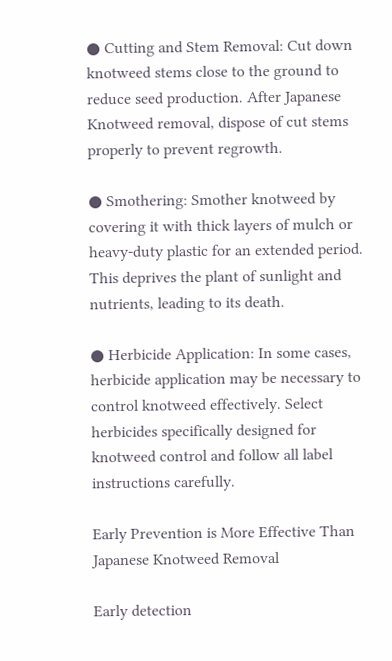● Cutting and Stem Removal: Cut down knotweed stems close to the ground to reduce seed production. After Japanese Knotweed removal, dispose of cut stems properly to prevent regrowth.

● Smothering: Smother knotweed by covering it with thick layers of mulch or heavy-duty plastic for an extended period. This deprives the plant of sunlight and nutrients, leading to its death.

● Herbicide Application: In some cases, herbicide application may be necessary to control knotweed effectively. Select herbicides specifically designed for knotweed control and follow all label instructions carefully.

Early Prevention is More Effective Than Japanese Knotweed Removal

Early detection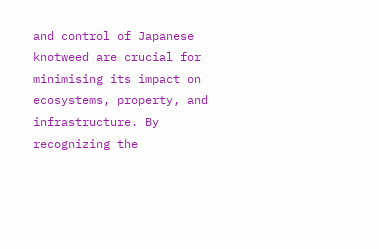and control of Japanese knotweed are crucial for minimising its impact on ecosystems, property, and infrastructure. By recognizing the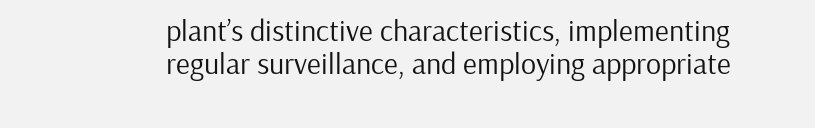plant’s distinctive characteristics, implementing regular surveillance, and employing appropriate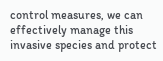control measures, we can effectively manage this invasive species and protect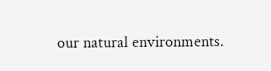our natural environments.